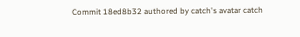Commit 18ed8b32 authored by catch's avatar catch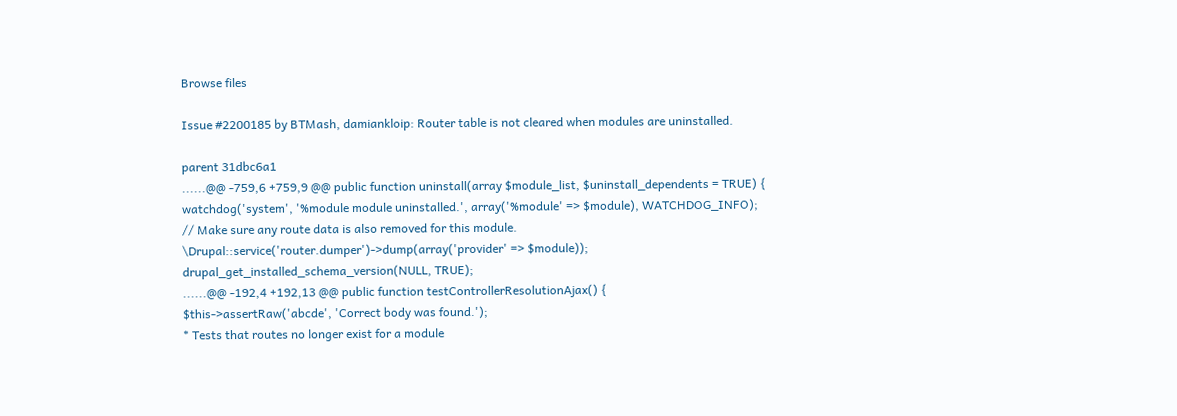Browse files

Issue #2200185 by BTMash, damiankloip: Router table is not cleared when modules are uninstalled.

parent 31dbc6a1
......@@ -759,6 +759,9 @@ public function uninstall(array $module_list, $uninstall_dependents = TRUE) {
watchdog('system', '%module module uninstalled.', array('%module' => $module), WATCHDOG_INFO);
// Make sure any route data is also removed for this module.
\Drupal::service('router.dumper')->dump(array('provider' => $module));
drupal_get_installed_schema_version(NULL, TRUE);
......@@ -192,4 +192,13 @@ public function testControllerResolutionAjax() {
$this->assertRaw('abcde', 'Correct body was found.');
* Tests that routes no longer exist for a module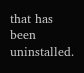that has been uninstalled.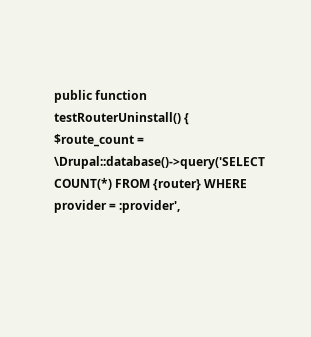public function testRouterUninstall() {
$route_count = \Drupal::database()->query('SELECT COUNT(*) FROM {router} WHERE provider = :provider',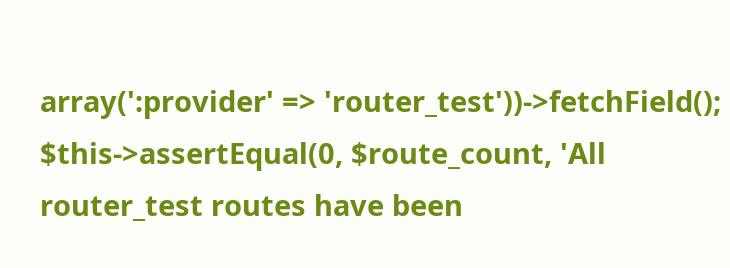array(':provider' => 'router_test'))->fetchField();
$this->assertEqual(0, $route_count, 'All router_test routes have been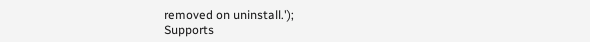removed on uninstall.');
Supports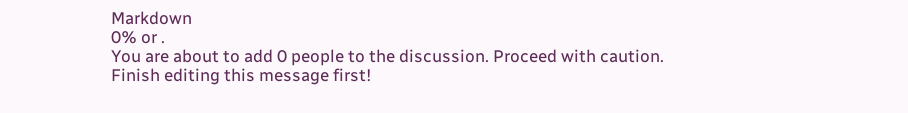Markdown
0% or .
You are about to add 0 people to the discussion. Proceed with caution.
Finish editing this message first!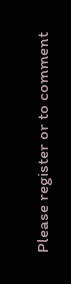Please register or to comment